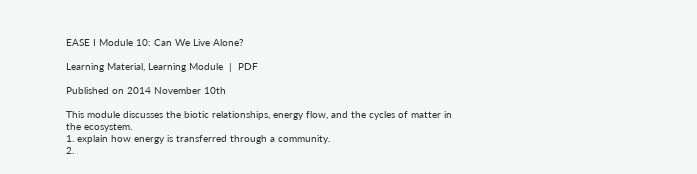EASE I Module 10: Can We Live Alone?

Learning Material, Learning Module  |  PDF

Published on 2014 November 10th

This module discusses the biotic relationships, energy flow, and the cycles of matter in the ecosystem.
1. explain how energy is transferred through a community.
2.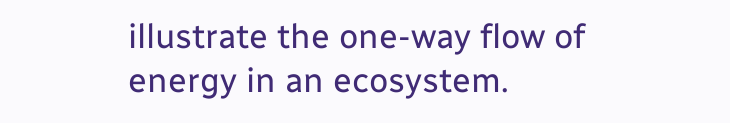illustrate the one-way flow of energy in an ecosystem.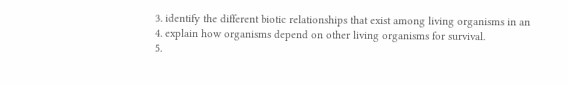3. identify the different biotic relationships that exist among living organisms in an
4. explain how organisms depend on other living organisms for survival.
5.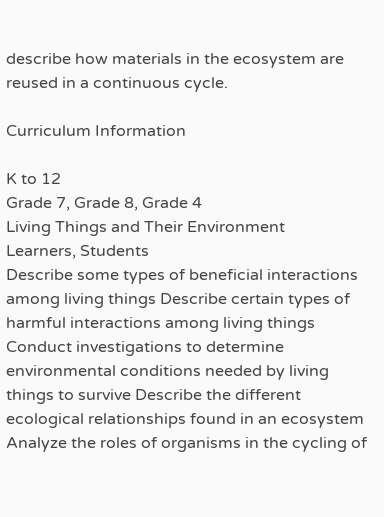describe how materials in the ecosystem are reused in a continuous cycle.

Curriculum Information

K to 12
Grade 7, Grade 8, Grade 4
Living Things and Their Environment
Learners, Students
Describe some types of beneficial interactions among living things Describe certain types of harmful interactions among living things Conduct investigations to determine environmental conditions needed by living things to survive Describe the different ecological relationships found in an ecosystem Analyze the roles of organisms in the cycling of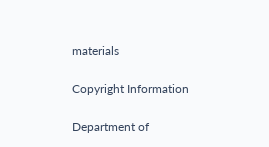materials

Copyright Information

Department of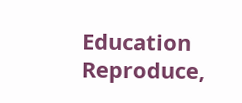Education
Reproduce,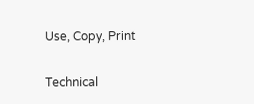Use, Copy, Print

Technical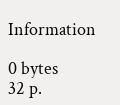Information

0 bytes
32 p.